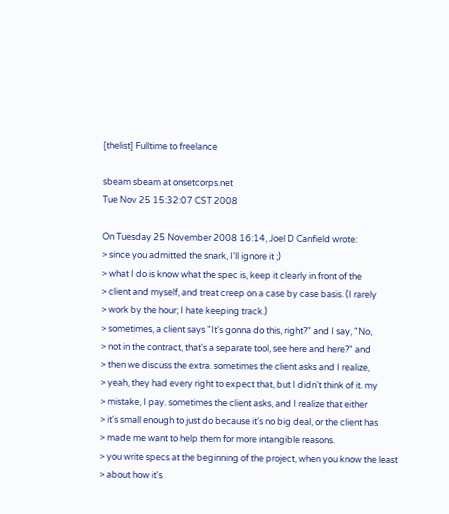[thelist] Fulltime to freelance

sbeam sbeam at onsetcorps.net
Tue Nov 25 15:32:07 CST 2008

On Tuesday 25 November 2008 16:14, Joel D Canfield wrote:
> since you admitted the snark, I'll ignore it ;)
> what I do is know what the spec is, keep it clearly in front of the
> client and myself, and treat creep on a case by case basis. (I rarely
> work by the hour; I hate keeping track.)
> sometimes, a client says "It's gonna do this, right?" and I say, "No,
> not in the contract, that's a separate tool, see here and here?" and
> then we discuss the extra. sometimes the client asks and I realize,
> yeah, they had every right to expect that, but I didn't think of it. my
> mistake, I pay. sometimes the client asks, and I realize that either
> it's small enough to just do because it's no big deal, or the client has
> made me want to help them for more intangible reasons.
> you write specs at the beginning of the project, when you know the least
> about how it's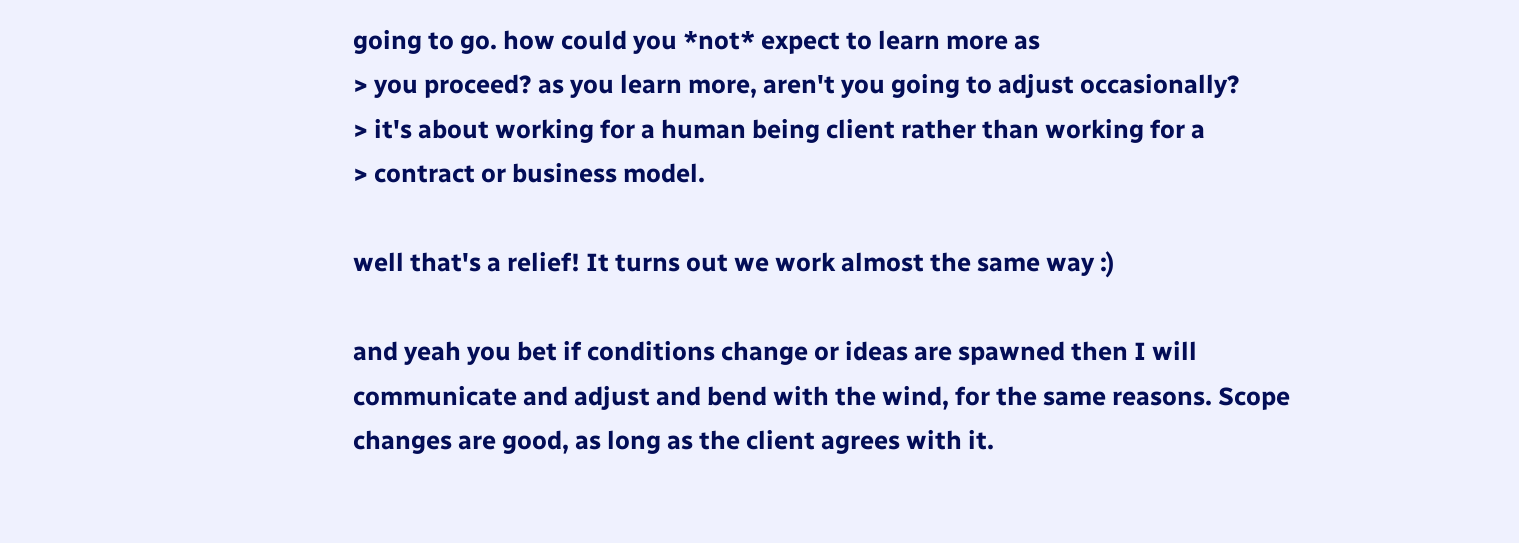going to go. how could you *not* expect to learn more as
> you proceed? as you learn more, aren't you going to adjust occasionally?
> it's about working for a human being client rather than working for a
> contract or business model.

well that's a relief! It turns out we work almost the same way :)

and yeah you bet if conditions change or ideas are spawned then I will
communicate and adjust and bend with the wind, for the same reasons. Scope
changes are good, as long as the client agrees with it.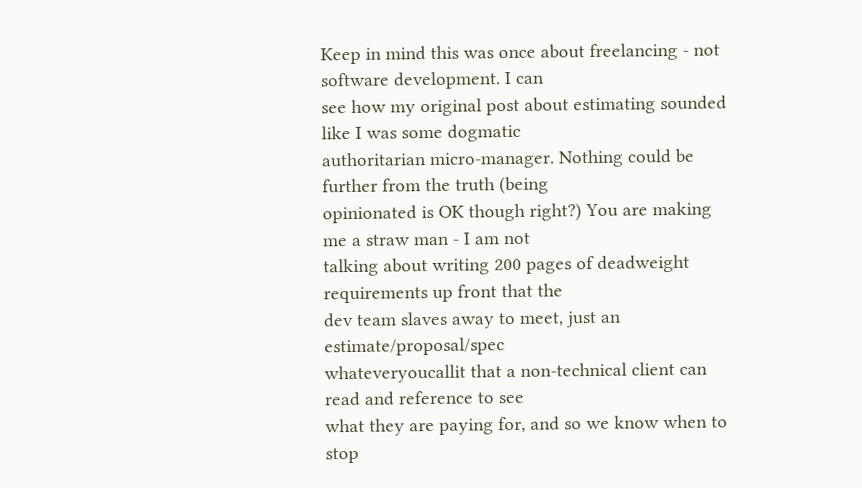Keep in mind this was once about freelancing - not software development. I can
see how my original post about estimating sounded like I was some dogmatic
authoritarian micro-manager. Nothing could be further from the truth (being
opinionated is OK though right?) You are making me a straw man - I am not
talking about writing 200 pages of deadweight requirements up front that the
dev team slaves away to meet, just an estimate/proposal/spec
whateveryoucallit that a non-technical client can read and reference to see
what they are paying for, and so we know when to stop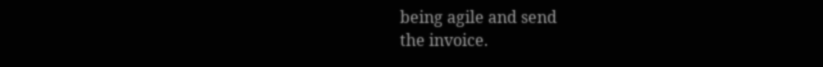being agile and send
the invoice.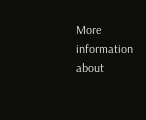More information about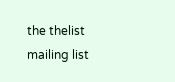the thelist mailing list